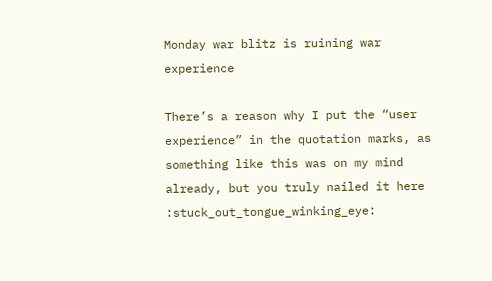Monday war blitz is ruining war experience

There’s a reason why I put the “user experience” in the quotation marks, as something like this was on my mind already, but you truly nailed it here :stuck_out_tongue_winking_eye: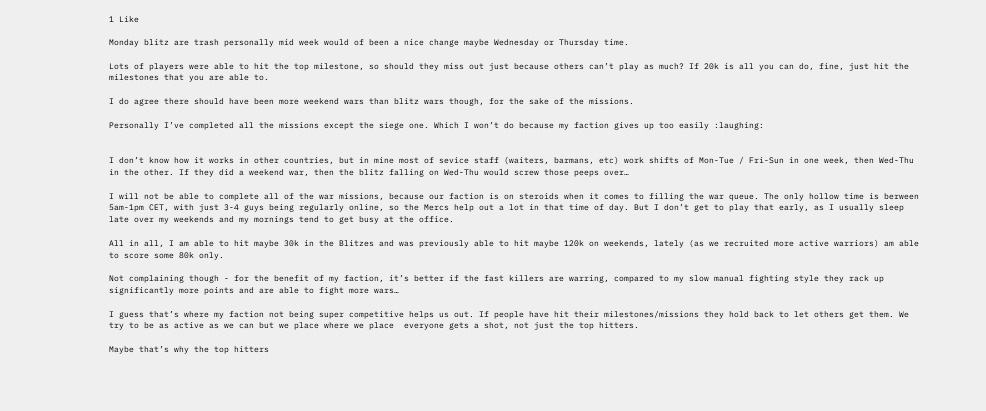1 Like

Monday blitz are trash personally mid week would of been a nice change maybe Wednesday or Thursday time.

Lots of players were able to hit the top milestone, so should they miss out just because others can’t play as much? If 20k is all you can do, fine, just hit the milestones that you are able to.

I do agree there should have been more weekend wars than blitz wars though, for the sake of the missions.

Personally I’ve completed all the missions except the siege one. Which I won’t do because my faction gives up too easily :laughing:


I don’t know how it works in other countries, but in mine most of sevice staff (waiters, barmans, etc) work shifts of Mon-Tue / Fri-Sun in one week, then Wed-Thu in the other. If they did a weekend war, then the blitz falling on Wed-Thu would screw those peeps over…

I will not be able to complete all of the war missions, because our faction is on steroids when it comes to filling the war queue. The only hollow time is berween 5am-1pm CET, with just 3-4 guys being regularly online, so the Mercs help out a lot in that time of day. But I don’t get to play that early, as I usually sleep late over my weekends and my mornings tend to get busy at the office.

All in all, I am able to hit maybe 30k in the Blitzes and was previously able to hit maybe 120k on weekends, lately (as we recruited more active warriors) am able to score some 80k only.

Not complaining though - for the benefit of my faction, it’s better if the fast killers are warring, compared to my slow manual fighting style they rack up significantly more points and are able to fight more wars…

I guess that’s where my faction not being super competitive helps us out. If people have hit their milestones/missions they hold back to let others get them. We try to be as active as we can but we place where we place  everyone gets a shot, not just the top hitters.

Maybe that’s why the top hitters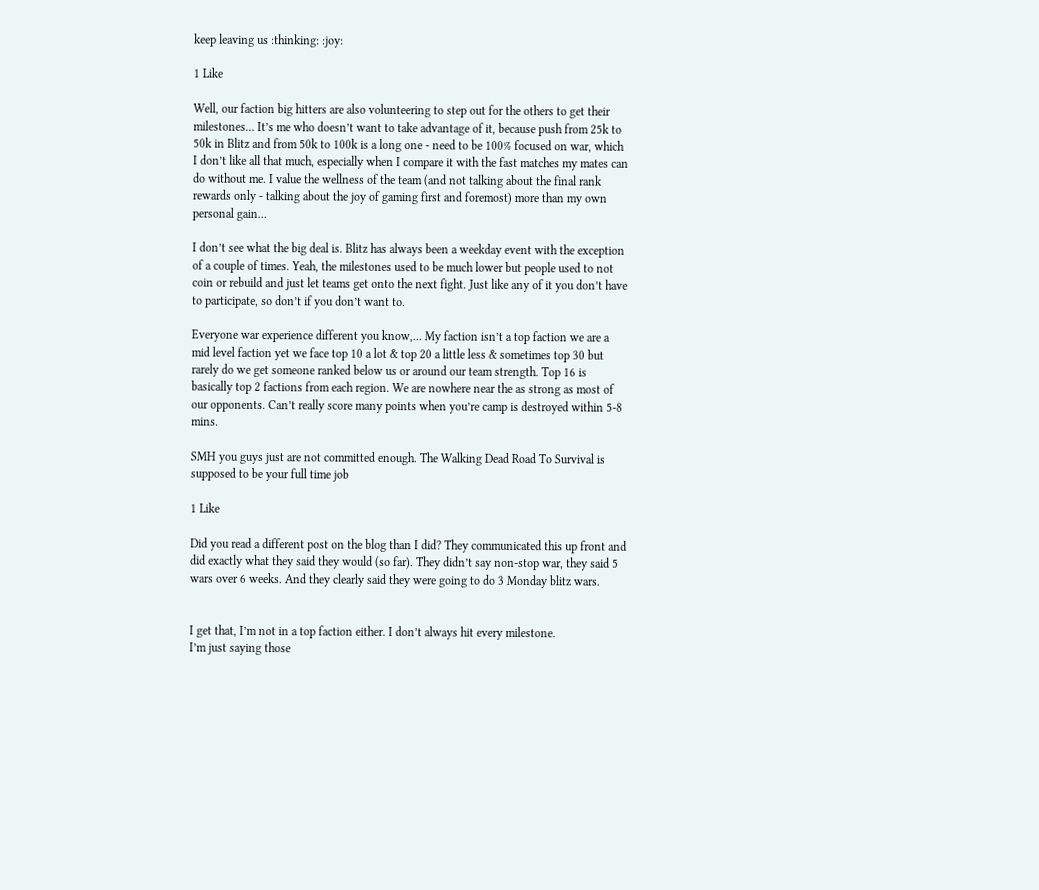keep leaving us :thinking: :joy:

1 Like

Well, our faction big hitters are also volunteering to step out for the others to get their milestones… It’s me who doesn’t want to take advantage of it, because push from 25k to 50k in Blitz and from 50k to 100k is a long one - need to be 100% focused on war, which I don’t like all that much, especially when I compare it with the fast matches my mates can do without me. I value the wellness of the team (and not talking about the final rank rewards only - talking about the joy of gaming first and foremost) more than my own personal gain…

I don’t see what the big deal is. Blitz has always been a weekday event with the exception of a couple of times. Yeah, the milestones used to be much lower but people used to not coin or rebuild and just let teams get onto the next fight. Just like any of it you don’t have to participate, so don’t if you don’t want to.

Everyone war experience different you know,… My faction isn’t a top faction we are a mid level faction yet we face top 10 a lot & top 20 a little less & sometimes top 30 but rarely do we get someone ranked below us or around our team strength. Top 16 is basically top 2 factions from each region. We are nowhere near the as strong as most of our opponents. Can’t really score many points when you’re camp is destroyed within 5-8 mins.

SMH you guys just are not committed enough. The Walking Dead Road To Survival is supposed to be your full time job

1 Like

Did you read a different post on the blog than I did? They communicated this up front and did exactly what they said they would (so far). They didn’t say non-stop war, they said 5 wars over 6 weeks. And they clearly said they were going to do 3 Monday blitz wars.


I get that, I’m not in a top faction either. I don’t always hit every milestone.
I’m just saying those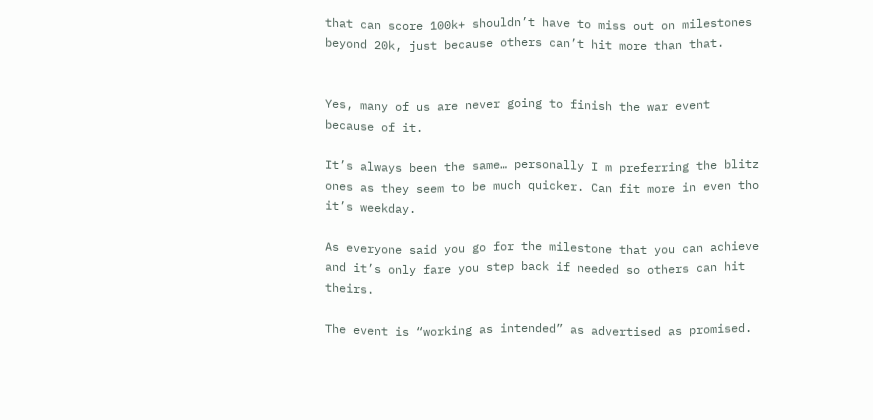that can score 100k+ shouldn’t have to miss out on milestones beyond 20k, just because others can’t hit more than that.


Yes, many of us are never going to finish the war event because of it.

It’s always been the same… personally I m preferring the blitz ones as they seem to be much quicker. Can fit more in even tho it’s weekday.

As everyone said you go for the milestone that you can achieve and it’s only fare you step back if needed so others can hit theirs.

The event is “working as intended” as advertised as promised.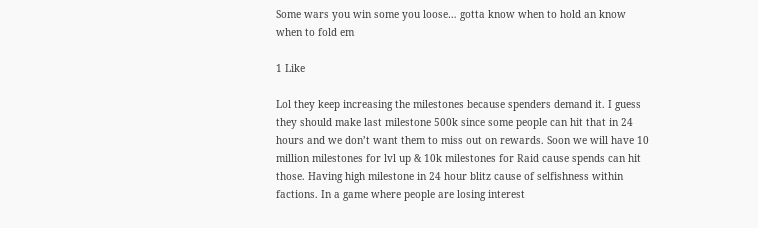Some wars you win some you loose… gotta know when to hold an know when to fold em

1 Like

Lol they keep increasing the milestones because spenders demand it. I guess they should make last milestone 500k since some people can hit that in 24 hours and we don’t want them to miss out on rewards. Soon we will have 10 million milestones for lvl up & 10k milestones for Raid cause spends can hit those. Having high milestone in 24 hour blitz cause of selfishness within factions. In a game where people are losing interest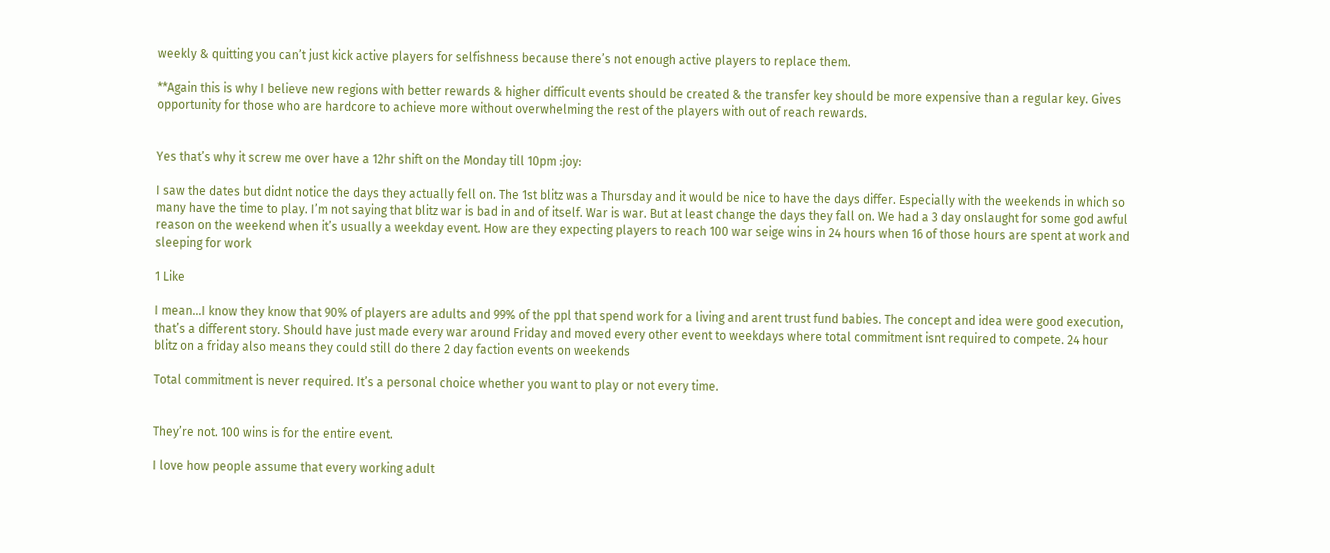weekly & quitting you can’t just kick active players for selfishness because there’s not enough active players to replace them.

**Again this is why I believe new regions with better rewards & higher difficult events should be created & the transfer key should be more expensive than a regular key. Gives opportunity for those who are hardcore to achieve more without overwhelming the rest of the players with out of reach rewards.


Yes that’s why it screw me over have a 12hr shift on the Monday till 10pm :joy:

I saw the dates but didnt notice the days they actually fell on. The 1st blitz was a Thursday and it would be nice to have the days differ. Especially with the weekends in which so many have the time to play. I’m not saying that blitz war is bad in and of itself. War is war. But at least change the days they fall on. We had a 3 day onslaught for some god awful reason on the weekend when it’s usually a weekday event. How are they expecting players to reach 100 war seige wins in 24 hours when 16 of those hours are spent at work and sleeping for work

1 Like

I mean…I know they know that 90% of players are adults and 99% of the ppl that spend work for a living and arent trust fund babies. The concept and idea were good execution, that’s a different story. Should have just made every war around Friday and moved every other event to weekdays where total commitment isnt required to compete. 24 hour blitz on a friday also means they could still do there 2 day faction events on weekends

Total commitment is never required. It’s a personal choice whether you want to play or not every time.


They’re not. 100 wins is for the entire event.

I love how people assume that every working adult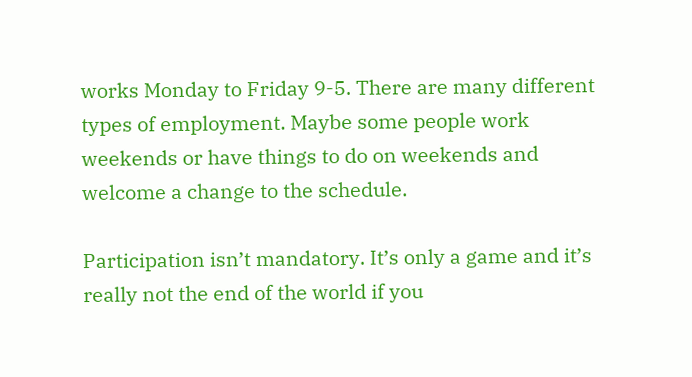works Monday to Friday 9-5. There are many different types of employment. Maybe some people work weekends or have things to do on weekends and welcome a change to the schedule.

Participation isn’t mandatory. It’s only a game and it’s really not the end of the world if you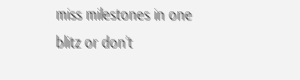miss milestones in one blitz or don’t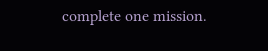complete one mission.